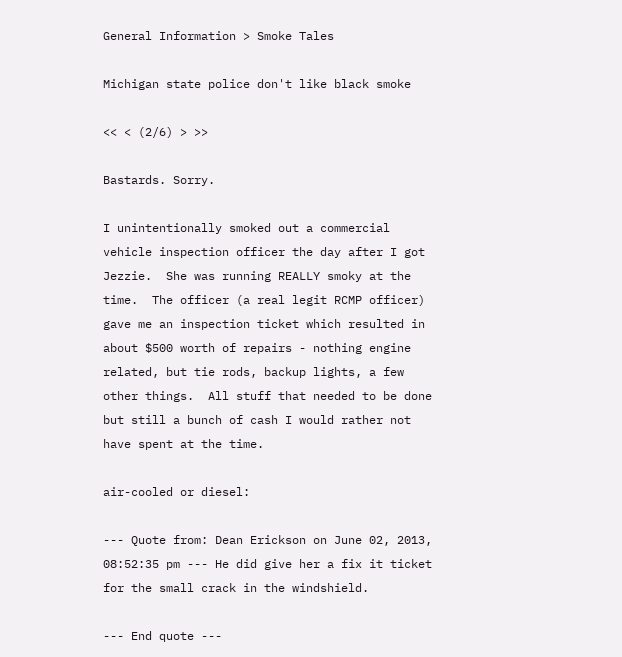General Information > Smoke Tales

Michigan state police don't like black smoke

<< < (2/6) > >>

Bastards. Sorry.

I unintentionally smoked out a commercial vehicle inspection officer the day after I got Jezzie.  She was running REALLY smoky at the time.  The officer (a real legit RCMP officer) gave me an inspection ticket which resulted in about $500 worth of repairs - nothing engine related, but tie rods, backup lights, a few other things.  All stuff that needed to be done but still a bunch of cash I would rather not have spent at the time.

air-cooled or diesel:

--- Quote from: Dean Erickson on June 02, 2013, 08:52:35 pm --- He did give her a fix it ticket for the small crack in the windshield.

--- End quote ---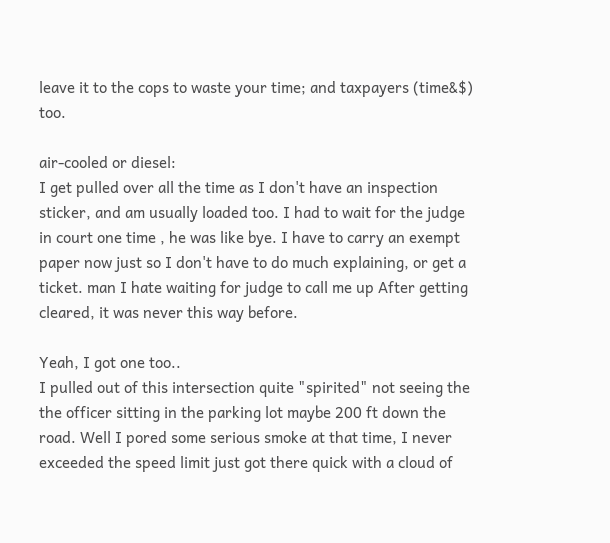leave it to the cops to waste your time; and taxpayers (time&$) too.

air-cooled or diesel:
I get pulled over all the time as I don't have an inspection sticker, and am usually loaded too. I had to wait for the judge in court one time , he was like bye. I have to carry an exempt paper now just so I don't have to do much explaining, or get a ticket. man I hate waiting for judge to call me up After getting cleared, it was never this way before.

Yeah, I got one too..
I pulled out of this intersection quite "spirited" not seeing the the officer sitting in the parking lot maybe 200 ft down the road. Well I pored some serious smoke at that time, I never exceeded the speed limit just got there quick with a cloud of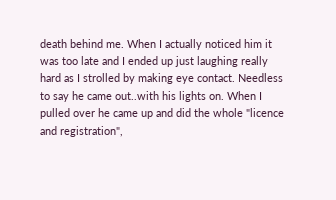death behind me. When I actually noticed him it was too late and I ended up just laughing really hard as I strolled by making eye contact. Needless to say he came out..with his lights on. When I pulled over he came up and did the whole "licence and registration",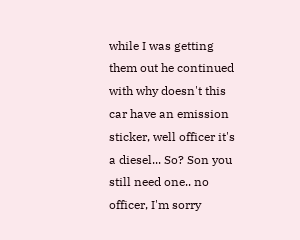while I was getting them out he continued with why doesn't this car have an emission sticker, well officer it's a diesel... So? Son you still need one.. no officer, I'm sorry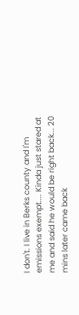I don't. I live in Berks county and I'm emissions exempt.... Kinda just stared at me and said he would be right back... 20 mins later came back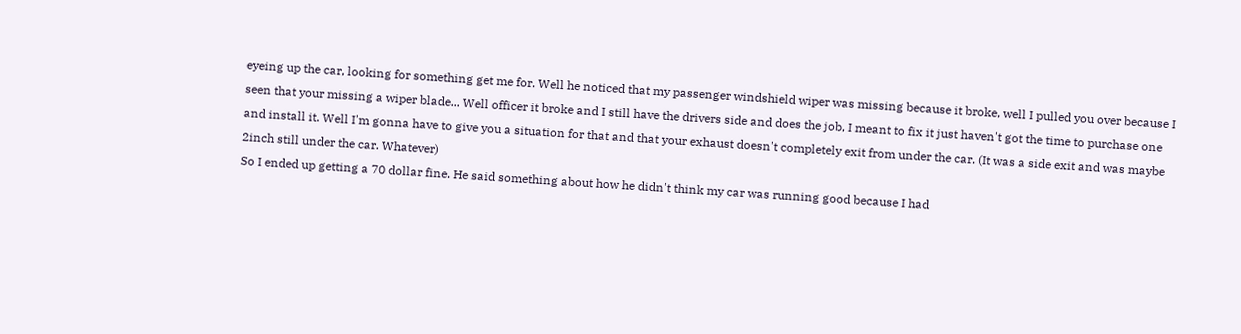eyeing up the car, looking for something get me for. Well he noticed that my passenger windshield wiper was missing because it broke, well I pulled you over because I seen that your missing a wiper blade... Well officer it broke and I still have the drivers side and does the job, I meant to fix it just haven't got the time to purchase one and install it. Well I'm gonna have to give you a situation for that and that your exhaust doesn't completely exit from under the car. (It was a side exit and was maybe 2inch still under the car. Whatever)
So I ended up getting a 70 dollar fine. He said something about how he didn't think my car was running good because I had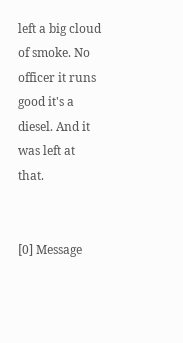left a big cloud of smoke. No officer it runs good it's a diesel. And it was left at that.


[0] Message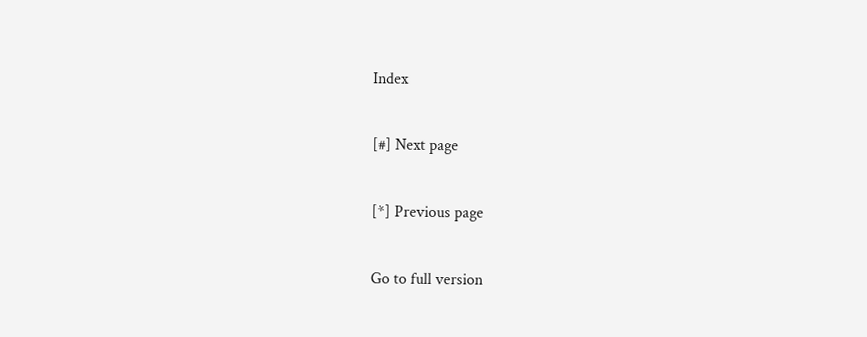Index

[#] Next page

[*] Previous page

Go to full version